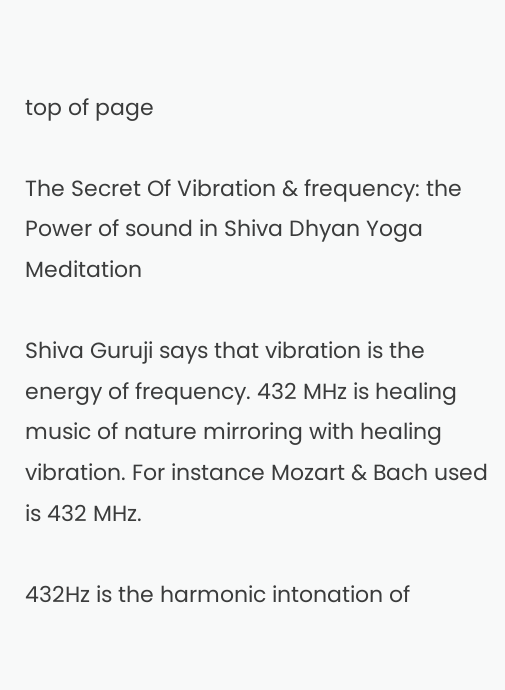top of page

The Secret Of Vibration & frequency: the Power of sound in Shiva Dhyan Yoga Meditation

Shiva Guruji says that vibration is the energy of frequency. 432 MHz is healing music of nature mirroring with healing vibration. For instance Mozart & Bach used is 432 MHz.

432Hz is the harmonic intonation of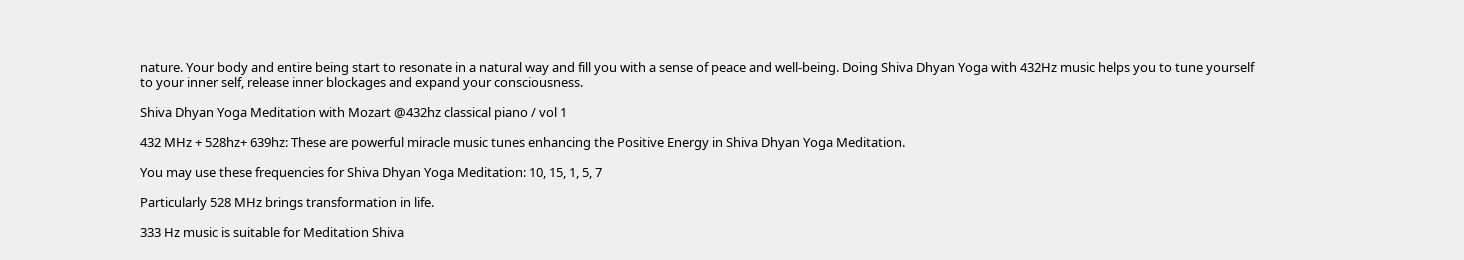nature. Your body and entire being start to resonate in a natural way and fill you with a sense of peace and well-being. Doing Shiva Dhyan Yoga with 432Hz music helps you to tune yourself to your inner self, release inner blockages and expand your consciousness.

Shiva Dhyan Yoga Meditation with Mozart @432hz classical piano / vol 1

432 MHz + 528hz+ 639hz: These are powerful miracle music tunes enhancing the Positive Energy in Shiva Dhyan Yoga Meditation.

You may use these frequencies for Shiva Dhyan Yoga Meditation: 10, 15, 1, 5, 7

Particularly 528 MHz brings transformation in life.

333 Hz music is suitable for Meditation Shiva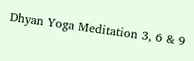Dhyan Yoga Meditation 3, 6 & 9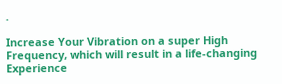.

Increase Your Vibration on a super High Frequency, which will result in a life-changing Experience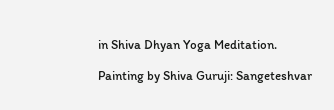in Shiva Dhyan Yoga Meditation.

Painting by Shiva Guruji: Sangeteshvar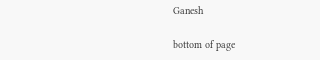Ganesh

bottom of page